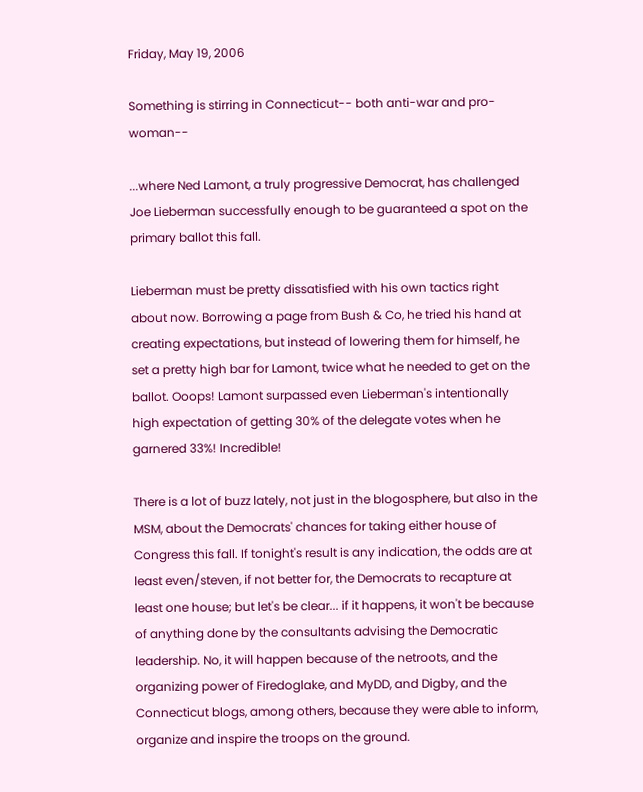Friday, May 19, 2006

Something is stirring in Connecticut-- both anti-war and pro-woman--

...where Ned Lamont, a truly progressive Democrat, has challenged Joe Lieberman successfully enough to be guaranteed a spot on the primary ballot this fall.

Lieberman must be pretty dissatisfied with his own tactics right about now. Borrowing a page from Bush & Co, he tried his hand at creating expectations, but instead of lowering them for himself, he set a pretty high bar for Lamont, twice what he needed to get on the ballot. Ooops! Lamont surpassed even Lieberman's intentionally high expectation of getting 30% of the delegate votes when he garnered 33%! Incredible!

There is a lot of buzz lately, not just in the blogosphere, but also in the MSM, about the Democrats' chances for taking either house of Congress this fall. If tonight's result is any indication, the odds are at least even/steven, if not better for, the Democrats to recapture at least one house; but let's be clear... if it happens, it won't be because of anything done by the consultants advising the Democratic leadership. No, it will happen because of the netroots, and the organizing power of Firedoglake, and MyDD, and Digby, and the Connecticut blogs, among others, because they were able to inform, organize and inspire the troops on the ground.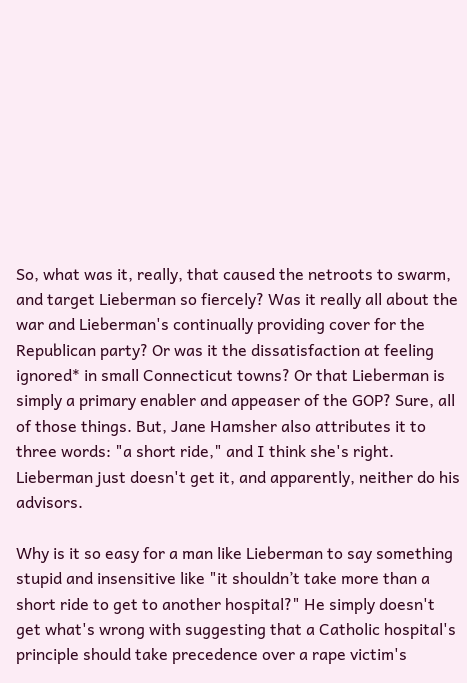So, what was it, really, that caused the netroots to swarm, and target Lieberman so fiercely? Was it really all about the war and Lieberman's continually providing cover for the Republican party? Or was it the dissatisfaction at feeling ignored* in small Connecticut towns? Or that Lieberman is simply a primary enabler and appeaser of the GOP? Sure, all of those things. But, Jane Hamsher also attributes it to three words: "a short ride," and I think she's right. Lieberman just doesn't get it, and apparently, neither do his advisors.

Why is it so easy for a man like Lieberman to say something stupid and insensitive like "it shouldn’t take more than a short ride to get to another hospital?" He simply doesn't get what's wrong with suggesting that a Catholic hospital's principle should take precedence over a rape victim's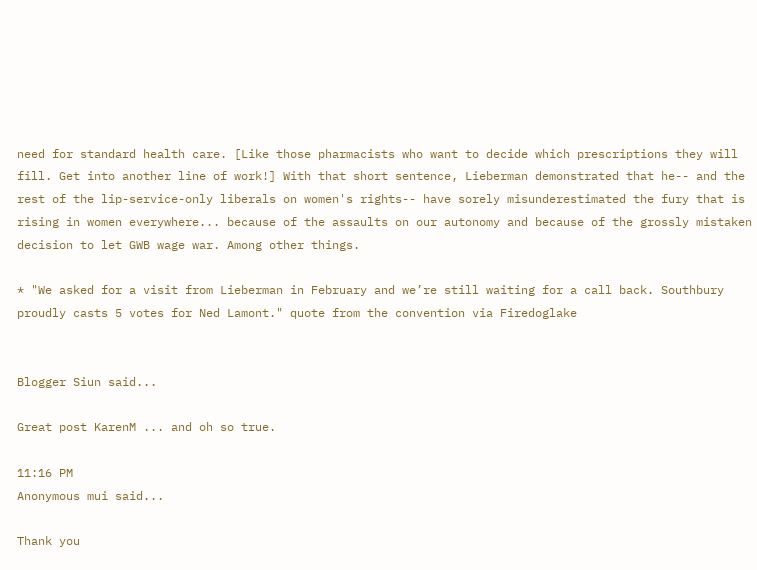need for standard health care. [Like those pharmacists who want to decide which prescriptions they will fill. Get into another line of work!] With that short sentence, Lieberman demonstrated that he-- and the rest of the lip-service-only liberals on women's rights-- have sorely misunderestimated the fury that is rising in women everywhere... because of the assaults on our autonomy and because of the grossly mistaken decision to let GWB wage war. Among other things.

* "We asked for a visit from Lieberman in February and we’re still waiting for a call back. Southbury proudly casts 5 votes for Ned Lamont." quote from the convention via Firedoglake


Blogger Siun said...

Great post KarenM ... and oh so true.

11:16 PM
Anonymous mui said...

Thank you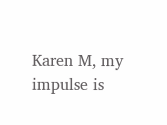Karen M, my impulse is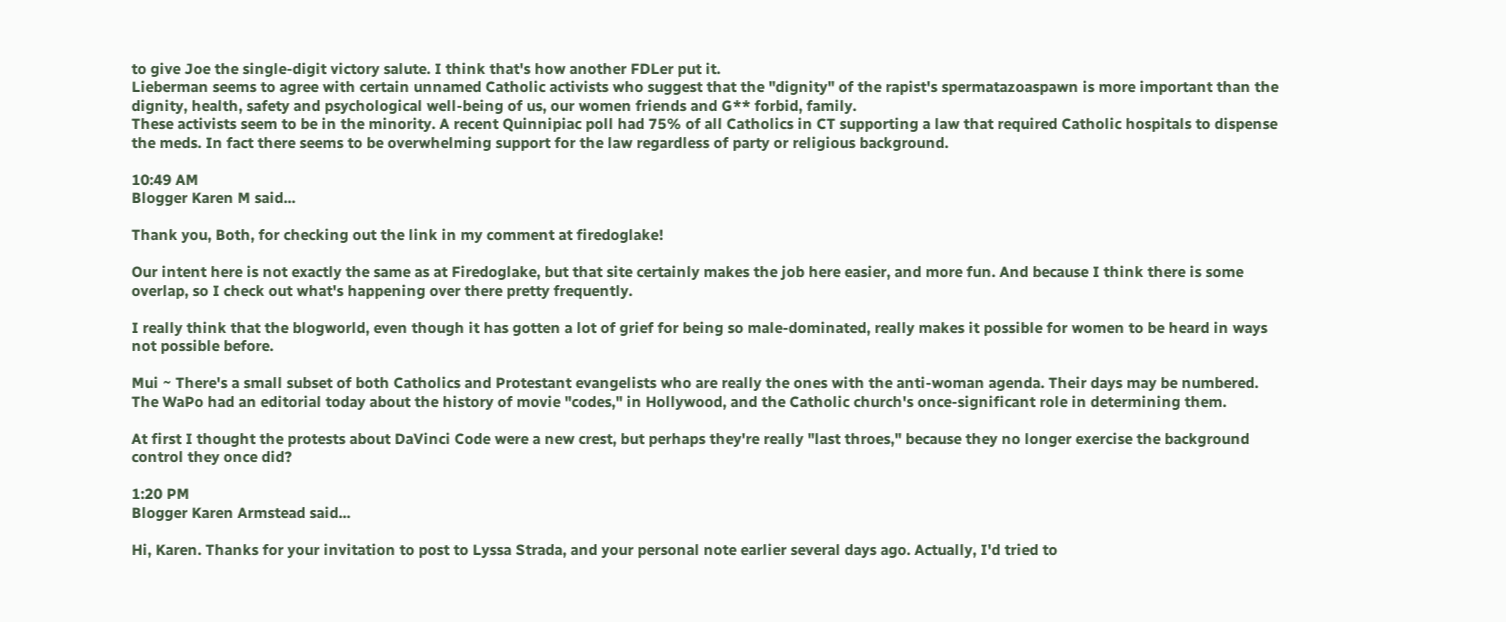to give Joe the single-digit victory salute. I think that's how another FDLer put it.
Lieberman seems to agree with certain unnamed Catholic activists who suggest that the "dignity" of the rapist's spermatazoaspawn is more important than the dignity, health, safety and psychological well-being of us, our women friends and G** forbid, family.
These activists seem to be in the minority. A recent Quinnipiac poll had 75% of all Catholics in CT supporting a law that required Catholic hospitals to dispense the meds. In fact there seems to be overwhelming support for the law regardless of party or religious background.

10:49 AM
Blogger Karen M said...

Thank you, Both, for checking out the link in my comment at firedoglake!

Our intent here is not exactly the same as at Firedoglake, but that site certainly makes the job here easier, and more fun. And because I think there is some overlap, so I check out what's happening over there pretty frequently.

I really think that the blogworld, even though it has gotten a lot of grief for being so male-dominated, really makes it possible for women to be heard in ways not possible before.

Mui ~ There's a small subset of both Catholics and Protestant evangelists who are really the ones with the anti-woman agenda. Their days may be numbered. The WaPo had an editorial today about the history of movie "codes," in Hollywood, and the Catholic church's once-significant role in determining them.

At first I thought the protests about DaVinci Code were a new crest, but perhaps they're really "last throes," because they no longer exercise the background control they once did?

1:20 PM
Blogger Karen Armstead said...

Hi, Karen. Thanks for your invitation to post to Lyssa Strada, and your personal note earlier several days ago. Actually, I'd tried to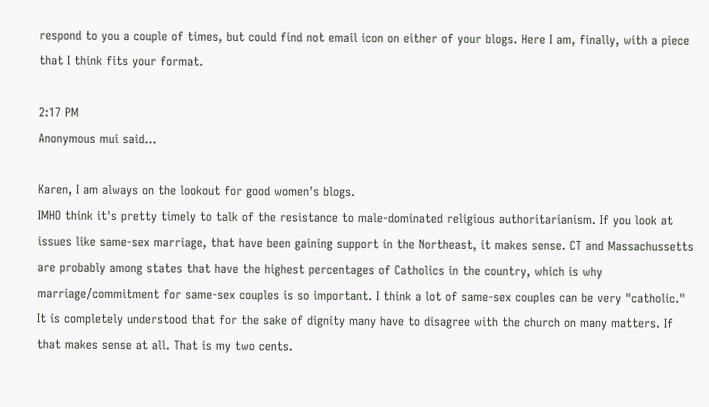respond to you a couple of times, but could find not email icon on either of your blogs. Here I am, finally, with a piece that I think fits your format.

2:17 PM
Anonymous mui said...

Karen, I am always on the lookout for good women's blogs.
IMHO think it's pretty timely to talk of the resistance to male-dominated religious authoritarianism. If you look at issues like same-sex marriage, that have been gaining support in the Northeast, it makes sense. CT and Massachussetts are probably among states that have the highest percentages of Catholics in the country, which is why marriage/commitment for same-sex couples is so important. I think a lot of same-sex couples can be very "catholic." It is completely understood that for the sake of dignity many have to disagree with the church on many matters. If that makes sense at all. That is my two cents.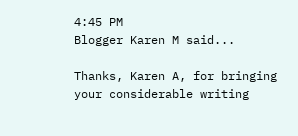4:45 PM
Blogger Karen M said...

Thanks, Karen A, for bringing your considerable writing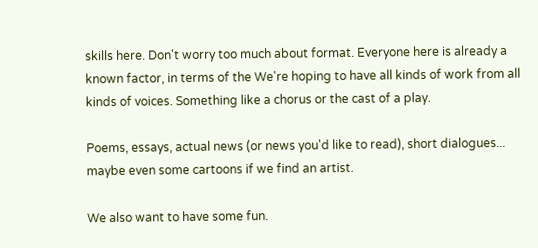skills here. Don't worry too much about format. Everyone here is already a known factor, in terms of the We're hoping to have all kinds of work from all kinds of voices. Something like a chorus or the cast of a play.

Poems, essays, actual news (or news you'd like to read), short dialogues... maybe even some cartoons if we find an artist.

We also want to have some fun.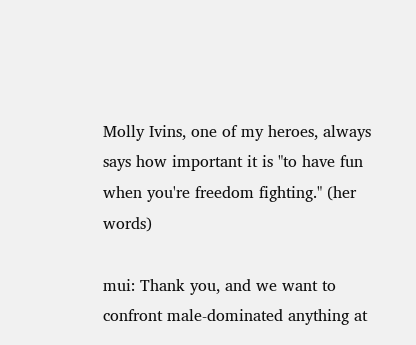Molly Ivins, one of my heroes, always says how important it is "to have fun when you're freedom fighting." (her words)

mui: Thank you, and we want to confront male-dominated anything at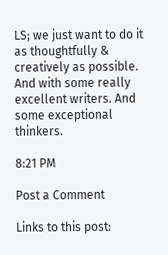LS; we just want to do it as thoughtfully & creatively as possible. And with some really excellent writers. And some exceptional thinkers.

8:21 PM

Post a Comment

Links to this post: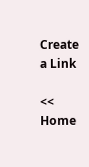Create a Link

<< Home